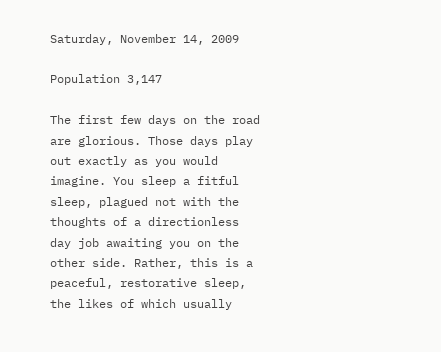Saturday, November 14, 2009

Population 3,147

The first few days on the road are glorious. Those days play out exactly as you would imagine. You sleep a fitful sleep, plagued not with the thoughts of a directionless day job awaiting you on the other side. Rather, this is a peaceful, restorative sleep, the likes of which usually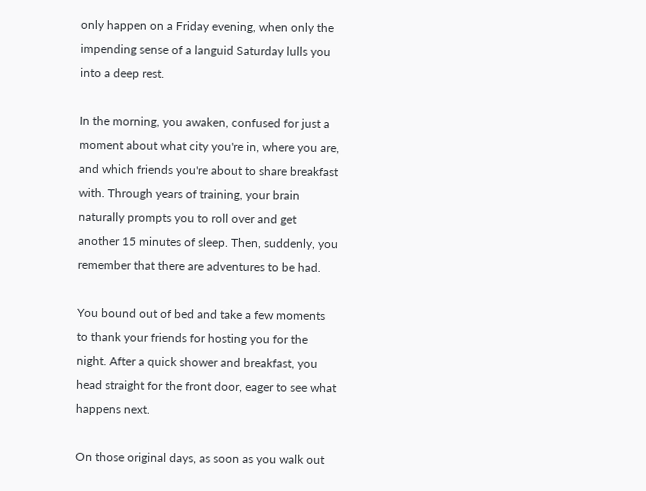only happen on a Friday evening, when only the impending sense of a languid Saturday lulls you into a deep rest.

In the morning, you awaken, confused for just a moment about what city you're in, where you are, and which friends you're about to share breakfast with. Through years of training, your brain naturally prompts you to roll over and get another 15 minutes of sleep. Then, suddenly, you remember that there are adventures to be had.

You bound out of bed and take a few moments to thank your friends for hosting you for the night. After a quick shower and breakfast, you head straight for the front door, eager to see what happens next.

On those original days, as soon as you walk out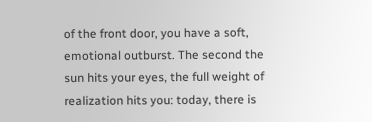of the front door, you have a soft, emotional outburst. The second the sun hits your eyes, the full weight of realization hits you: today, there is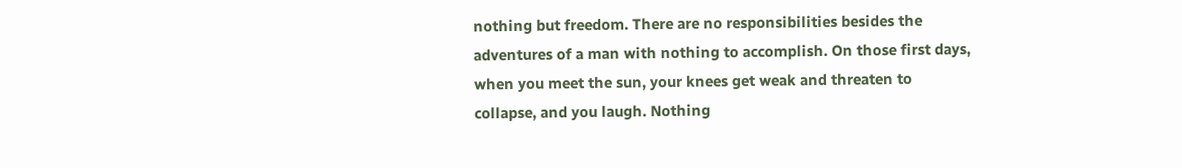nothing but freedom. There are no responsibilities besides the adventures of a man with nothing to accomplish. On those first days, when you meet the sun, your knees get weak and threaten to collapse, and you laugh. Nothing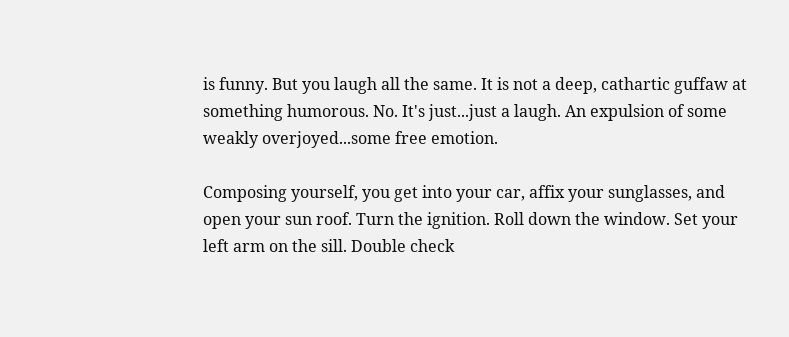is funny. But you laugh all the same. It is not a deep, cathartic guffaw at something humorous. No. It's just...just a laugh. An expulsion of some weakly overjoyed...some free emotion.

Composing yourself, you get into your car, affix your sunglasses, and open your sun roof. Turn the ignition. Roll down the window. Set your left arm on the sill. Double check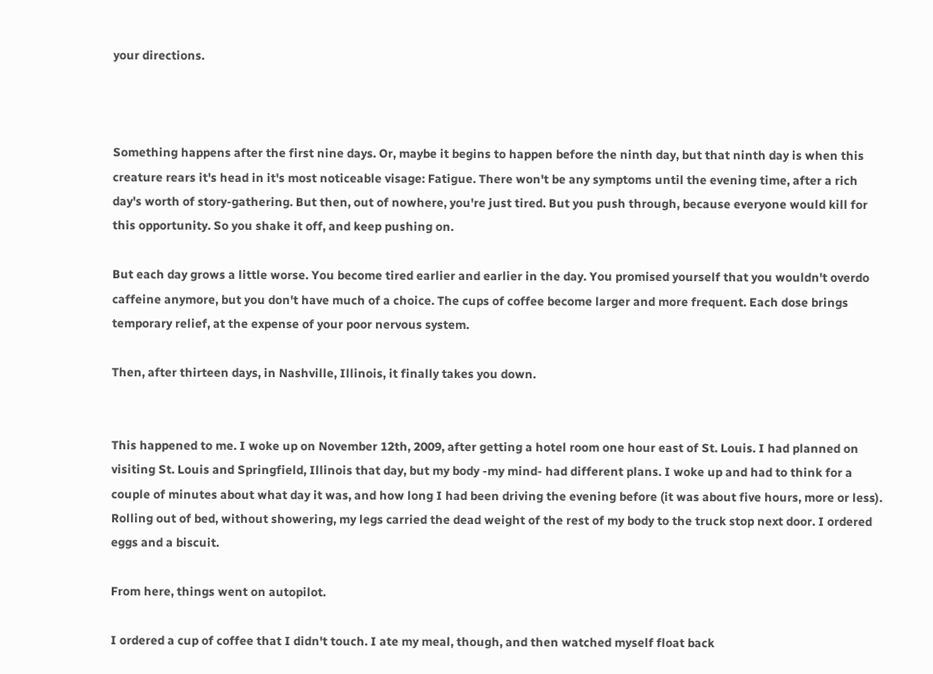your directions.



Something happens after the first nine days. Or, maybe it begins to happen before the ninth day, but that ninth day is when this creature rears it's head in it's most noticeable visage: Fatigue. There won't be any symptoms until the evening time, after a rich day's worth of story-gathering. But then, out of nowhere, you're just tired. But you push through, because everyone would kill for this opportunity. So you shake it off, and keep pushing on.

But each day grows a little worse. You become tired earlier and earlier in the day. You promised yourself that you wouldn't overdo caffeine anymore, but you don't have much of a choice. The cups of coffee become larger and more frequent. Each dose brings temporary relief, at the expense of your poor nervous system.

Then, after thirteen days, in Nashville, Illinois, it finally takes you down.


This happened to me. I woke up on November 12th, 2009, after getting a hotel room one hour east of St. Louis. I had planned on visiting St. Louis and Springfield, Illinois that day, but my body -my mind- had different plans. I woke up and had to think for a couple of minutes about what day it was, and how long I had been driving the evening before (it was about five hours, more or less). Rolling out of bed, without showering, my legs carried the dead weight of the rest of my body to the truck stop next door. I ordered eggs and a biscuit.

From here, things went on autopilot.

I ordered a cup of coffee that I didn't touch. I ate my meal, though, and then watched myself float back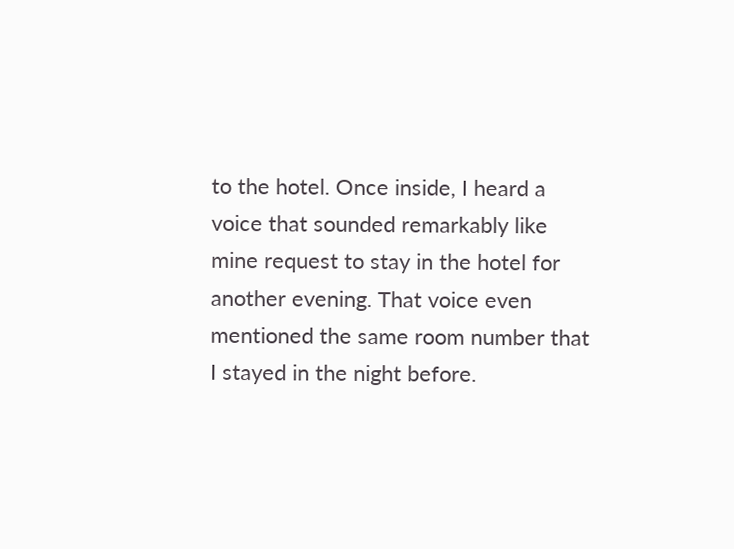to the hotel. Once inside, I heard a voice that sounded remarkably like mine request to stay in the hotel for another evening. That voice even mentioned the same room number that I stayed in the night before.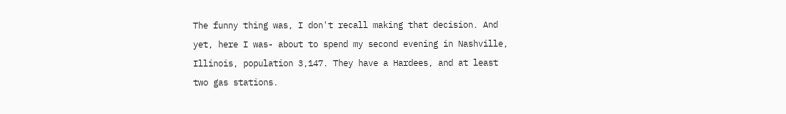The funny thing was, I don't recall making that decision. And yet, here I was- about to spend my second evening in Nashville, Illinois, population 3,147. They have a Hardees, and at least two gas stations.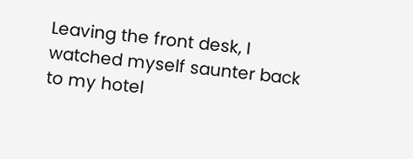Leaving the front desk, I watched myself saunter back to my hotel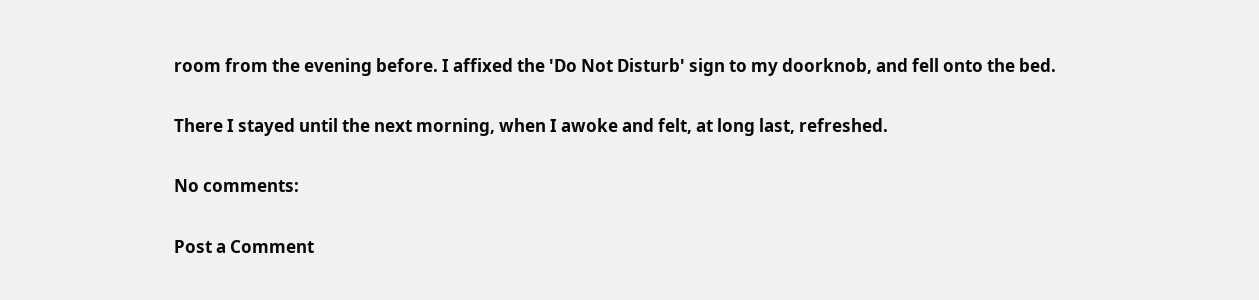room from the evening before. I affixed the 'Do Not Disturb' sign to my doorknob, and fell onto the bed.

There I stayed until the next morning, when I awoke and felt, at long last, refreshed.

No comments:

Post a Comment